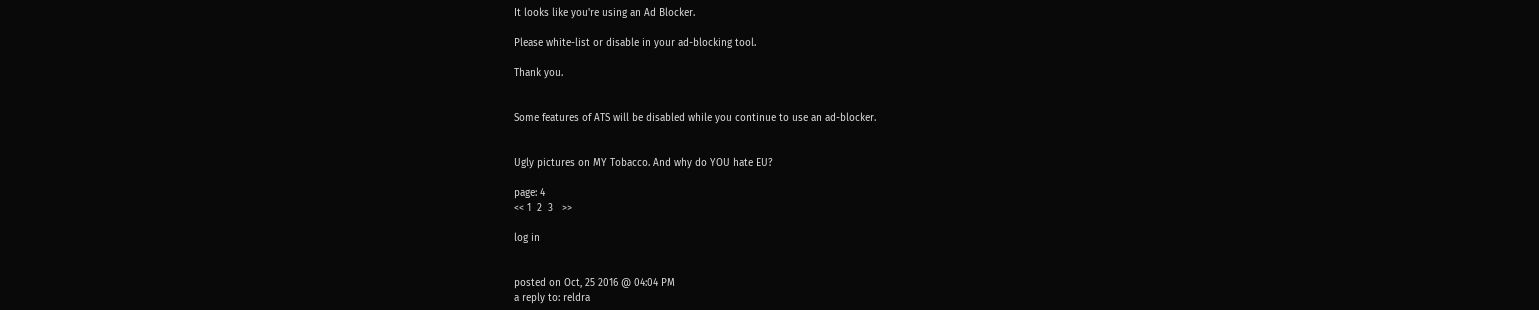It looks like you're using an Ad Blocker.

Please white-list or disable in your ad-blocking tool.

Thank you.


Some features of ATS will be disabled while you continue to use an ad-blocker.


Ugly pictures on MY Tobacco. And why do YOU hate EU?

page: 4
<< 1  2  3   >>

log in


posted on Oct, 25 2016 @ 04:04 PM
a reply to: reldra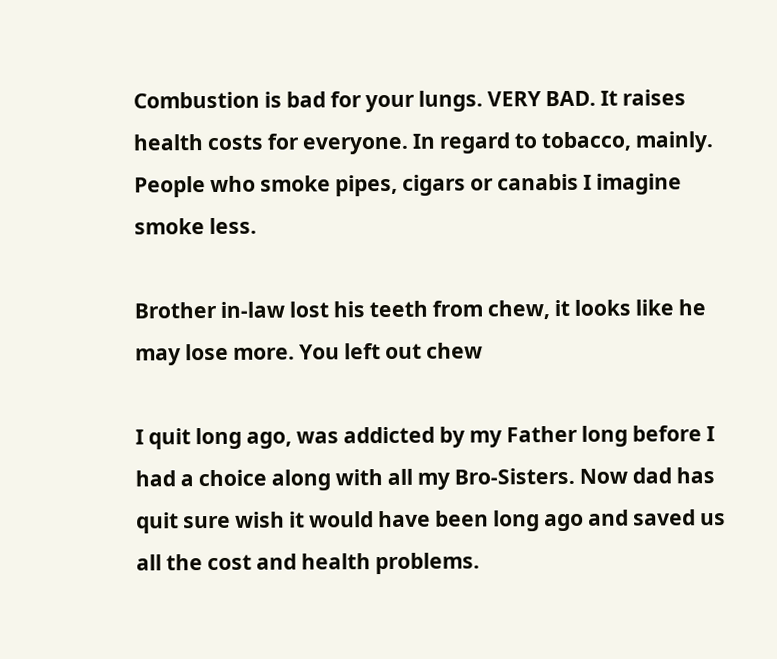Combustion is bad for your lungs. VERY BAD. It raises health costs for everyone. In regard to tobacco, mainly. People who smoke pipes, cigars or canabis I imagine smoke less.

Brother in-law lost his teeth from chew, it looks like he may lose more. You left out chew

I quit long ago, was addicted by my Father long before I had a choice along with all my Bro-Sisters. Now dad has quit sure wish it would have been long ago and saved us all the cost and health problems.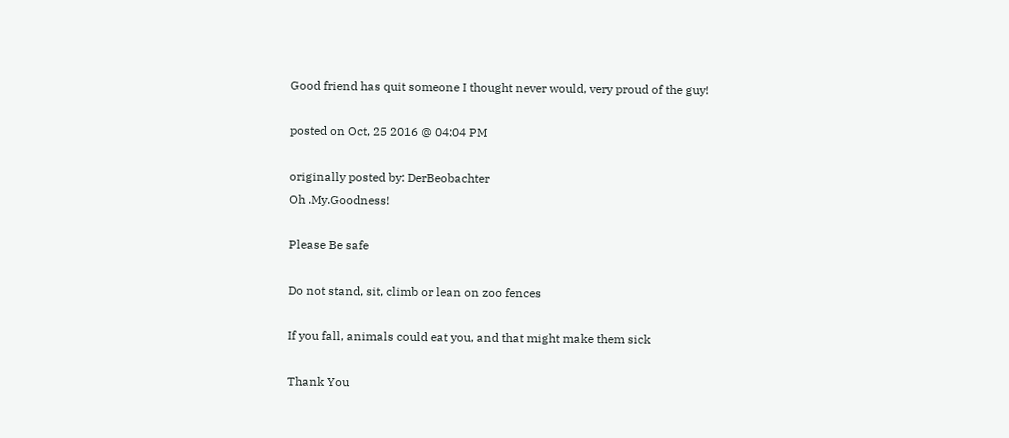Good friend has quit someone I thought never would, very proud of the guy!

posted on Oct, 25 2016 @ 04:04 PM

originally posted by: DerBeobachter
Oh .My.Goodness!

Please Be safe

Do not stand, sit, climb or lean on zoo fences

If you fall, animals could eat you, and that might make them sick

Thank You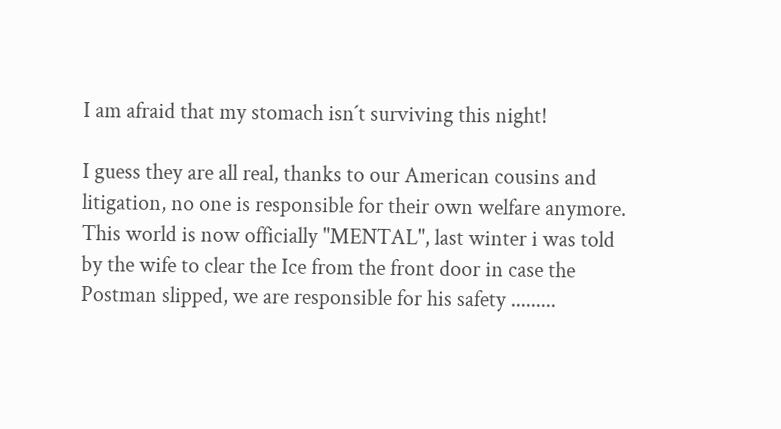I am afraid that my stomach isn´t surviving this night!

I guess they are all real, thanks to our American cousins and litigation, no one is responsible for their own welfare anymore. This world is now officially "MENTAL", last winter i was told by the wife to clear the Ice from the front door in case the Postman slipped, we are responsible for his safety .........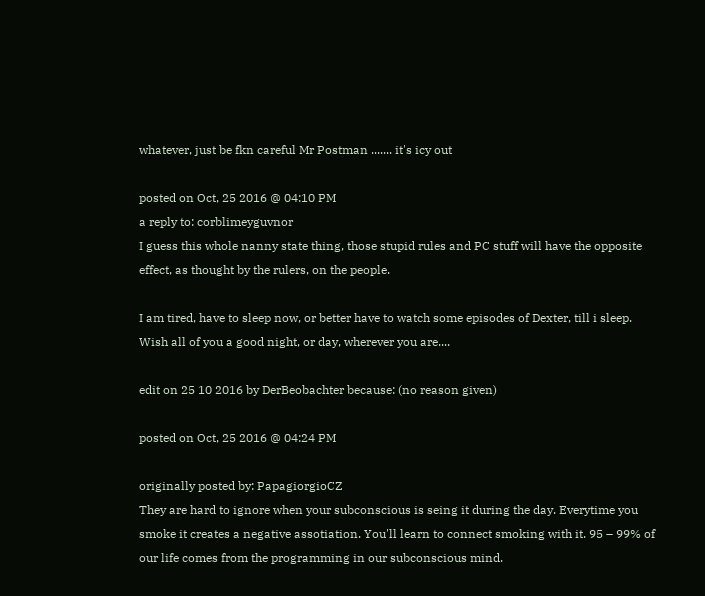whatever, just be fkn careful Mr Postman ....... it's icy out

posted on Oct, 25 2016 @ 04:10 PM
a reply to: corblimeyguvnor
I guess this whole nanny state thing, those stupid rules and PC stuff will have the opposite effect, as thought by the rulers, on the people.

I am tired, have to sleep now, or better have to watch some episodes of Dexter, till i sleep.
Wish all of you a good night, or day, wherever you are....

edit on 25 10 2016 by DerBeobachter because: (no reason given)

posted on Oct, 25 2016 @ 04:24 PM

originally posted by: PapagiorgioCZ
They are hard to ignore when your subconscious is seing it during the day. Everytime you smoke it creates a negative assotiation. You'll learn to connect smoking with it. 95 – 99% of our life comes from the programming in our subconscious mind.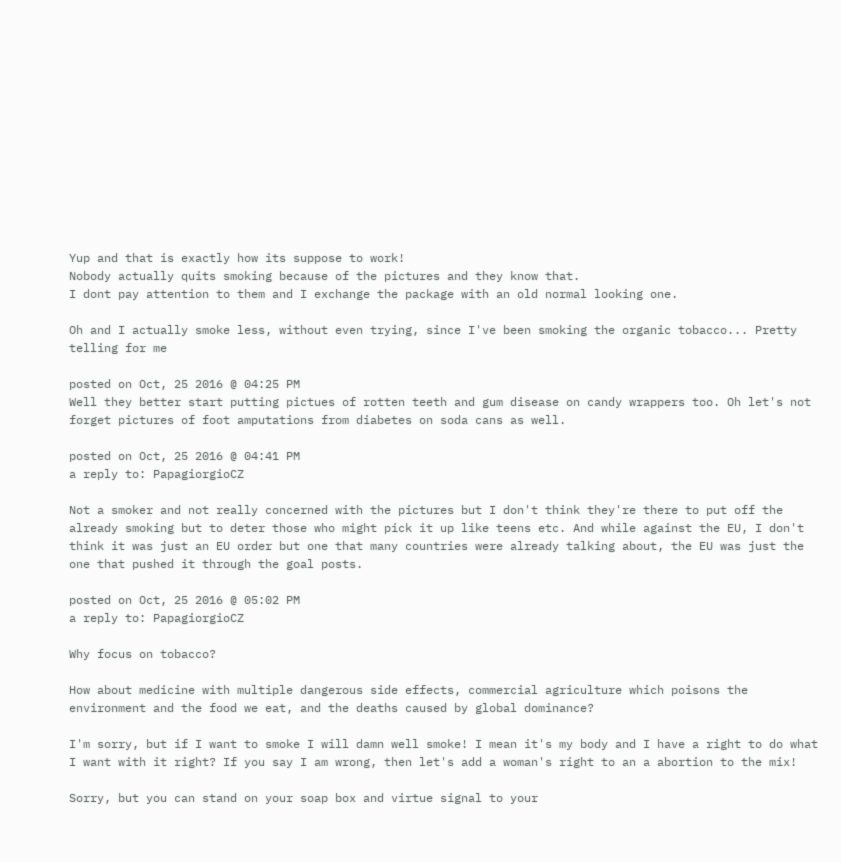Yup and that is exactly how its suppose to work!
Nobody actually quits smoking because of the pictures and they know that.
I dont pay attention to them and I exchange the package with an old normal looking one.

Oh and I actually smoke less, without even trying, since I've been smoking the organic tobacco... Pretty telling for me

posted on Oct, 25 2016 @ 04:25 PM
Well they better start putting pictues of rotten teeth and gum disease on candy wrappers too. Oh let's not forget pictures of foot amputations from diabetes on soda cans as well.

posted on Oct, 25 2016 @ 04:41 PM
a reply to: PapagiorgioCZ

Not a smoker and not really concerned with the pictures but I don't think they're there to put off the already smoking but to deter those who might pick it up like teens etc. And while against the EU, I don't think it was just an EU order but one that many countries were already talking about, the EU was just the one that pushed it through the goal posts.

posted on Oct, 25 2016 @ 05:02 PM
a reply to: PapagiorgioCZ

Why focus on tobacco?

How about medicine with multiple dangerous side effects, commercial agriculture which poisons the environment and the food we eat, and the deaths caused by global dominance?

I'm sorry, but if I want to smoke I will damn well smoke! I mean it's my body and I have a right to do what I want with it right? If you say I am wrong, then let's add a woman's right to an a abortion to the mix!

Sorry, but you can stand on your soap box and virtue signal to your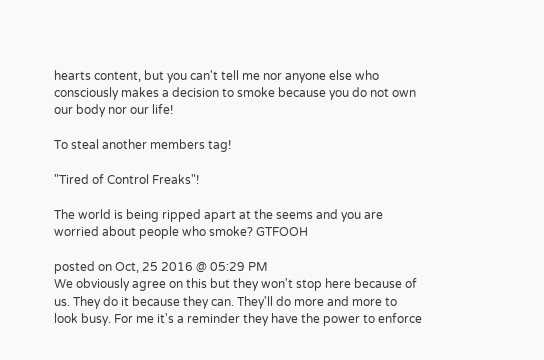hearts content, but you can't tell me nor anyone else who consciously makes a decision to smoke because you do not own our body nor our life!

To steal another members tag!

"Tired of Control Freaks"!

The world is being ripped apart at the seems and you are worried about people who smoke? GTFOOH

posted on Oct, 25 2016 @ 05:29 PM
We obviously agree on this but they won't stop here because of us. They do it because they can. They'll do more and more to look busy. For me it's a reminder they have the power to enforce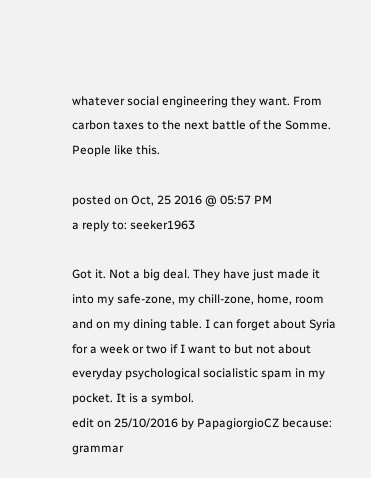whatever social engineering they want. From carbon taxes to the next battle of the Somme. People like this.

posted on Oct, 25 2016 @ 05:57 PM
a reply to: seeker1963

Got it. Not a big deal. They have just made it into my safe-zone, my chill-zone, home, room and on my dining table. I can forget about Syria for a week or two if I want to but not about everyday psychological socialistic spam in my pocket. It is a symbol.
edit on 25/10/2016 by PapagiorgioCZ because: grammar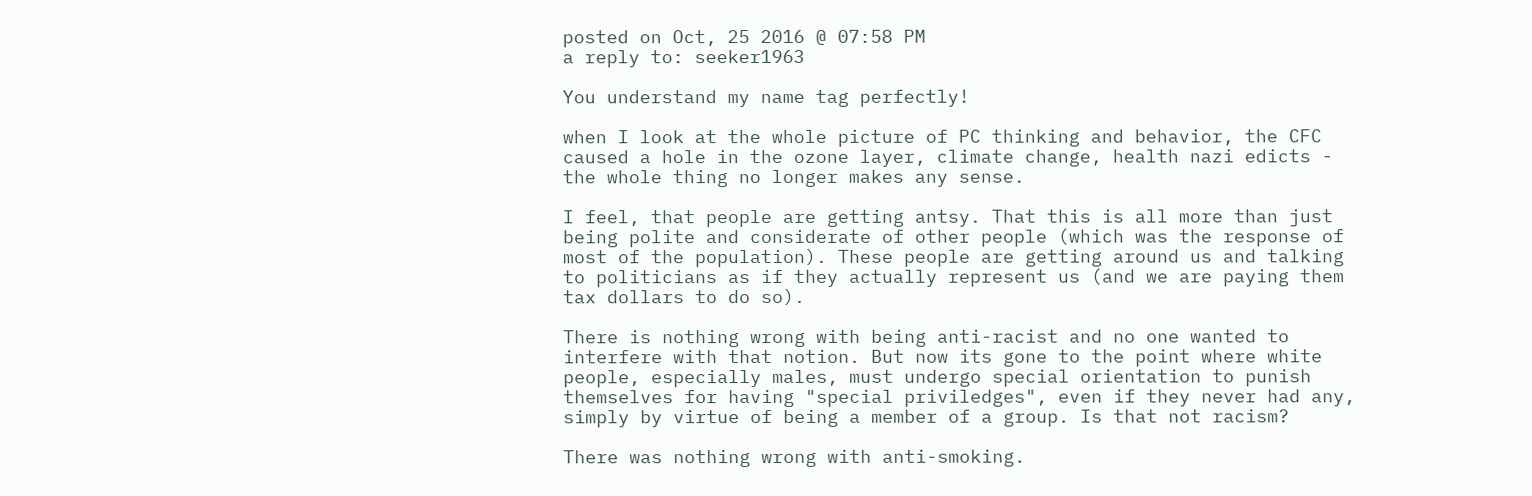posted on Oct, 25 2016 @ 07:58 PM
a reply to: seeker1963

You understand my name tag perfectly!

when I look at the whole picture of PC thinking and behavior, the CFC caused a hole in the ozone layer, climate change, health nazi edicts - the whole thing no longer makes any sense.

I feel, that people are getting antsy. That this is all more than just being polite and considerate of other people (which was the response of most of the population). These people are getting around us and talking to politicians as if they actually represent us (and we are paying them tax dollars to do so).

There is nothing wrong with being anti-racist and no one wanted to interfere with that notion. But now its gone to the point where white people, especially males, must undergo special orientation to punish themselves for having "special priviledges", even if they never had any, simply by virtue of being a member of a group. Is that not racism?

There was nothing wrong with anti-smoking.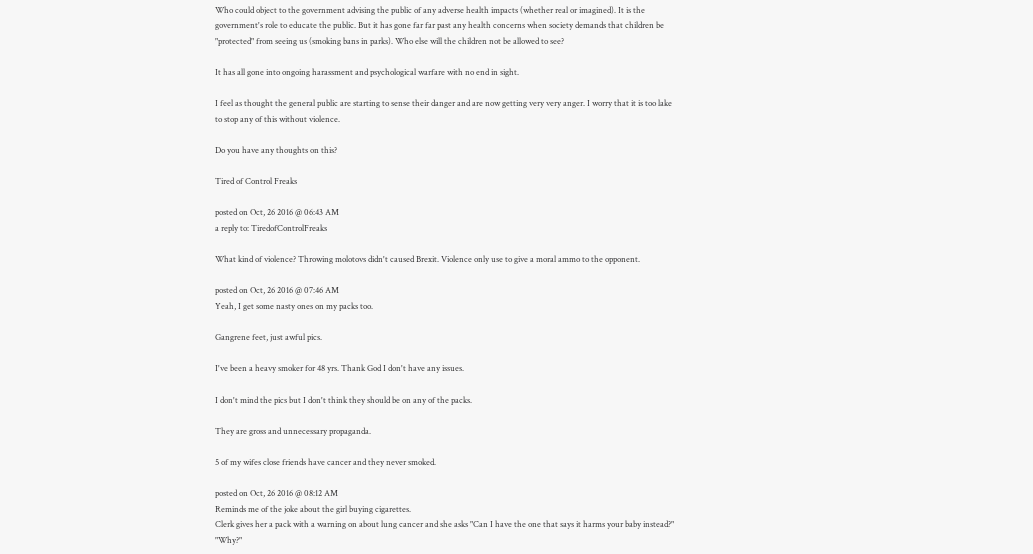Who could object to the government advising the public of any adverse health impacts (whether real or imagined). It is the government's role to educate the public. But it has gone far far past any health concerns when society demands that children be "protected" from seeing us (smoking bans in parks). Who else will the children not be allowed to see?

It has all gone into ongoing harassment and psychological warfare with no end in sight.

I feel as thought the general public are starting to sense their danger and are now getting very very anger. I worry that it is too lake to stop any of this without violence.

Do you have any thoughts on this?

Tired of Control Freaks

posted on Oct, 26 2016 @ 06:43 AM
a reply to: TiredofControlFreaks

What kind of violence? Throwing molotovs didn't caused Brexit. Violence only use to give a moral ammo to the opponent.

posted on Oct, 26 2016 @ 07:46 AM
Yeah, I get some nasty ones on my packs too.

Gangrene feet, just awful pics.

I've been a heavy smoker for 48 yrs. Thank God I don't have any issues.

I don't mind the pics but I don't think they should be on any of the packs.

They are gross and unnecessary propaganda.

5 of my wifes close friends have cancer and they never smoked.

posted on Oct, 26 2016 @ 08:12 AM
Reminds me of the joke about the girl buying cigarettes.
Clerk gives her a pack with a warning on about lung cancer and she asks "Can I have the one that says it harms your baby instead?"
"Why?"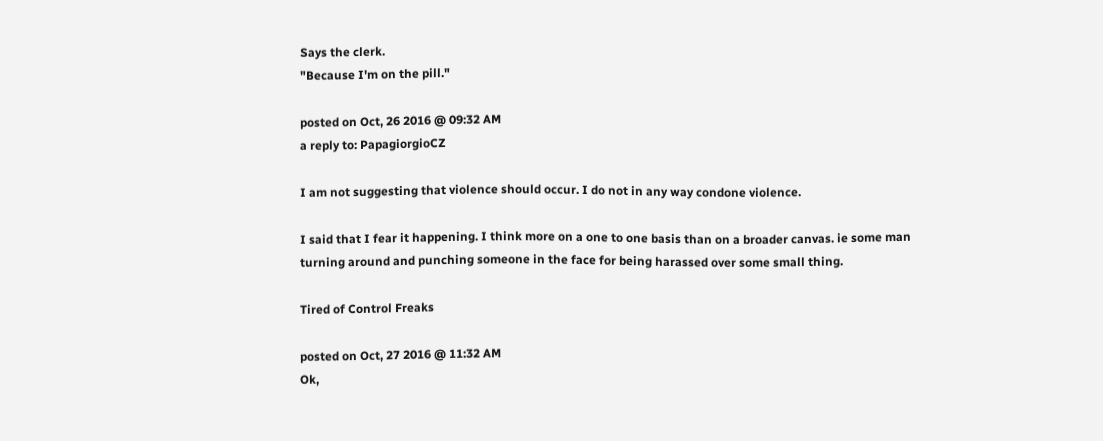Says the clerk.
"Because I'm on the pill."

posted on Oct, 26 2016 @ 09:32 AM
a reply to: PapagiorgioCZ

I am not suggesting that violence should occur. I do not in any way condone violence.

I said that I fear it happening. I think more on a one to one basis than on a broader canvas. ie some man turning around and punching someone in the face for being harassed over some small thing.

Tired of Control Freaks

posted on Oct, 27 2016 @ 11:32 AM
Ok,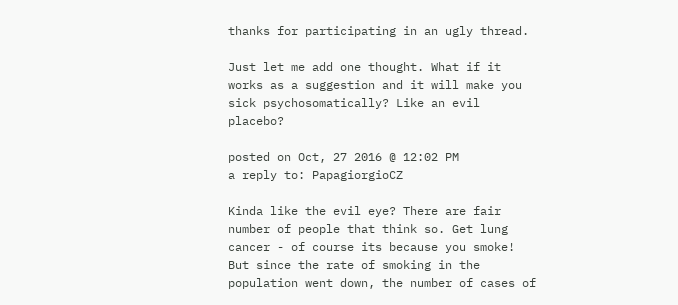thanks for participating in an ugly thread.

Just let me add one thought. What if it works as a suggestion and it will make you sick psychosomatically? Like an evil placebo?

posted on Oct, 27 2016 @ 12:02 PM
a reply to: PapagiorgioCZ

Kinda like the evil eye? There are fair number of people that think so. Get lung cancer - of course its because you smoke! But since the rate of smoking in the population went down, the number of cases of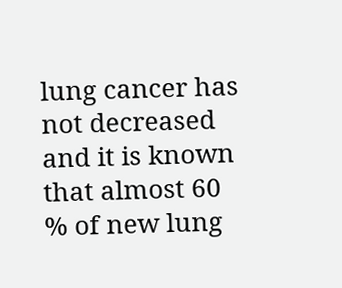lung cancer has not decreased and it is known that almost 60 % of new lung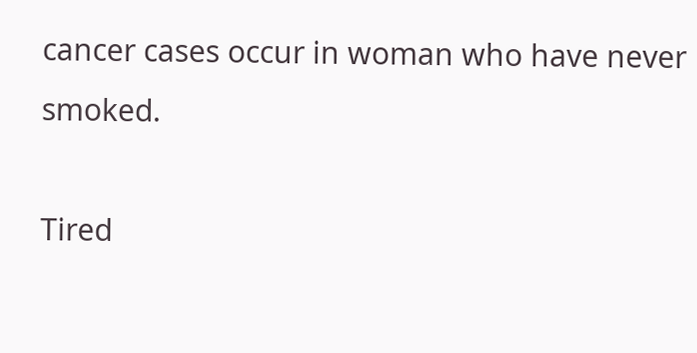cancer cases occur in woman who have never smoked.

Tired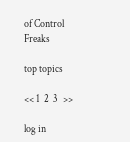of Control Freaks

top topics

<< 1  2  3   >>

log in